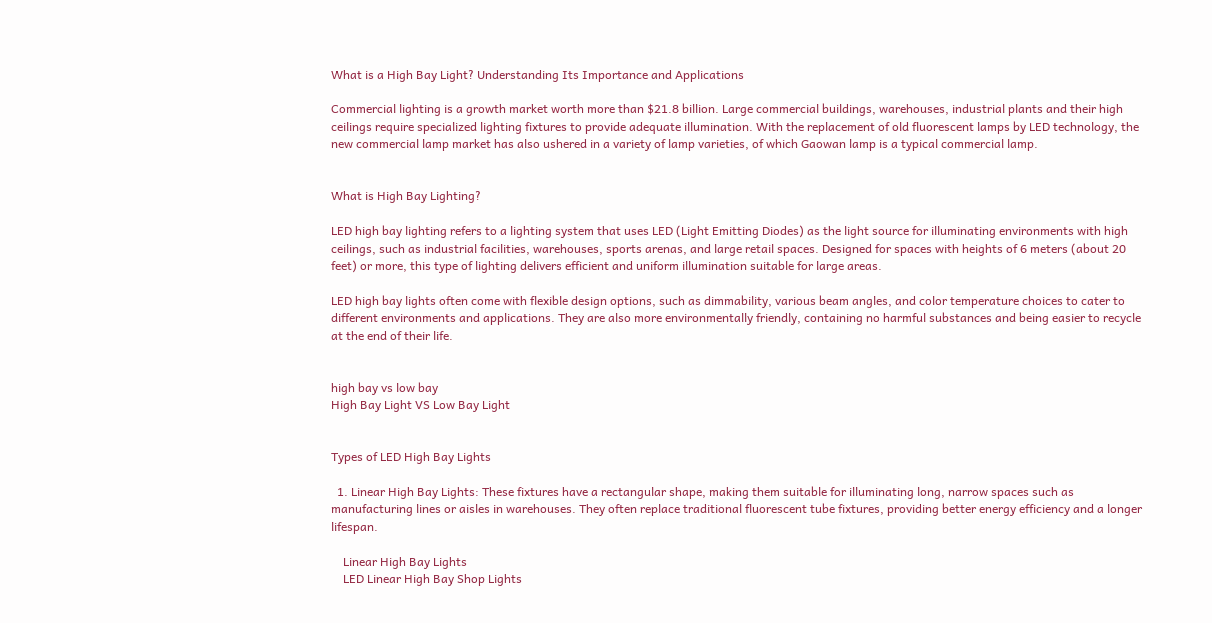What is a High Bay Light? Understanding Its Importance and Applications

Commercial lighting is a growth market worth more than $21.8 billion. Large commercial buildings, warehouses, industrial plants and their high ceilings require specialized lighting fixtures to provide adequate illumination. With the replacement of old fluorescent lamps by LED technology, the new commercial lamp market has also ushered in a variety of lamp varieties, of which Gaowan lamp is a typical commercial lamp.


What is High Bay Lighting?

LED high bay lighting refers to a lighting system that uses LED (Light Emitting Diodes) as the light source for illuminating environments with high ceilings, such as industrial facilities, warehouses, sports arenas, and large retail spaces. Designed for spaces with heights of 6 meters (about 20 feet) or more, this type of lighting delivers efficient and uniform illumination suitable for large areas.

LED high bay lights often come with flexible design options, such as dimmability, various beam angles, and color temperature choices to cater to different environments and applications. They are also more environmentally friendly, containing no harmful substances and being easier to recycle at the end of their life.


high bay vs low bay
High Bay Light VS Low Bay Light


Types of LED High Bay Lights

  1. Linear High Bay Lights: These fixtures have a rectangular shape, making them suitable for illuminating long, narrow spaces such as manufacturing lines or aisles in warehouses. They often replace traditional fluorescent tube fixtures, providing better energy efficiency and a longer lifespan.

    Linear High Bay Lights
    LED Linear High Bay Shop Lights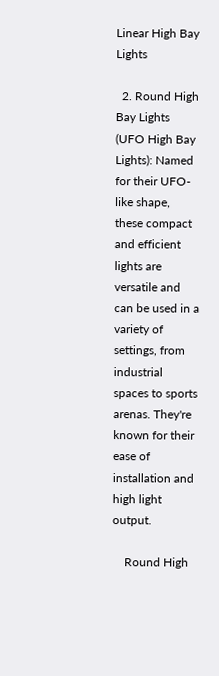Linear High Bay Lights

  2. Round High Bay Lights (UFO High Bay Lights): Named for their UFO-like shape, these compact and efficient lights are versatile and can be used in a variety of settings, from industrial spaces to sports arenas. They're known for their ease of installation and high light output.

    Round High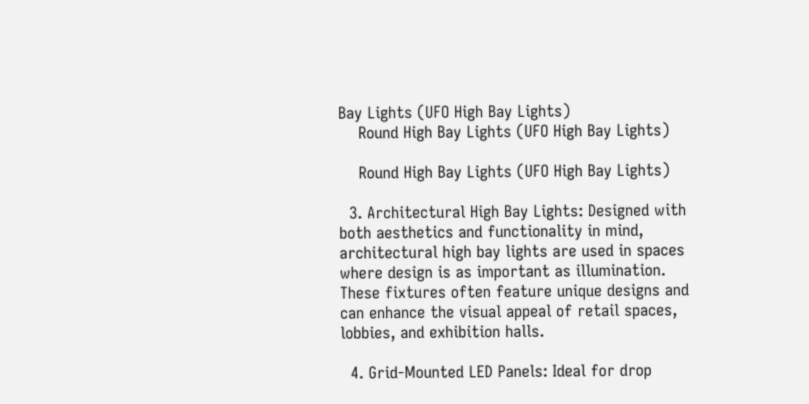Bay Lights (UFO High Bay Lights)
    Round High Bay Lights (UFO High Bay Lights)

    Round High Bay Lights (UFO High Bay Lights)

  3. Architectural High Bay Lights: Designed with both aesthetics and functionality in mind, architectural high bay lights are used in spaces where design is as important as illumination. These fixtures often feature unique designs and can enhance the visual appeal of retail spaces, lobbies, and exhibition halls.

  4. Grid-Mounted LED Panels: Ideal for drop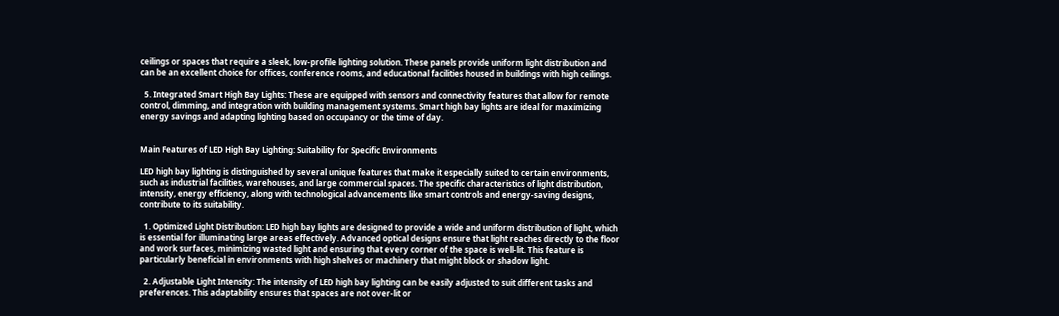ceilings or spaces that require a sleek, low-profile lighting solution. These panels provide uniform light distribution and can be an excellent choice for offices, conference rooms, and educational facilities housed in buildings with high ceilings.

  5. Integrated Smart High Bay Lights: These are equipped with sensors and connectivity features that allow for remote control, dimming, and integration with building management systems. Smart high bay lights are ideal for maximizing energy savings and adapting lighting based on occupancy or the time of day.


Main Features of LED High Bay Lighting: Suitability for Specific Environments

LED high bay lighting is distinguished by several unique features that make it especially suited to certain environments, such as industrial facilities, warehouses, and large commercial spaces. The specific characteristics of light distribution, intensity, energy efficiency, along with technological advancements like smart controls and energy-saving designs, contribute to its suitability.

  1. Optimized Light Distribution: LED high bay lights are designed to provide a wide and uniform distribution of light, which is essential for illuminating large areas effectively. Advanced optical designs ensure that light reaches directly to the floor and work surfaces, minimizing wasted light and ensuring that every corner of the space is well-lit. This feature is particularly beneficial in environments with high shelves or machinery that might block or shadow light.

  2. Adjustable Light Intensity: The intensity of LED high bay lighting can be easily adjusted to suit different tasks and preferences. This adaptability ensures that spaces are not over-lit or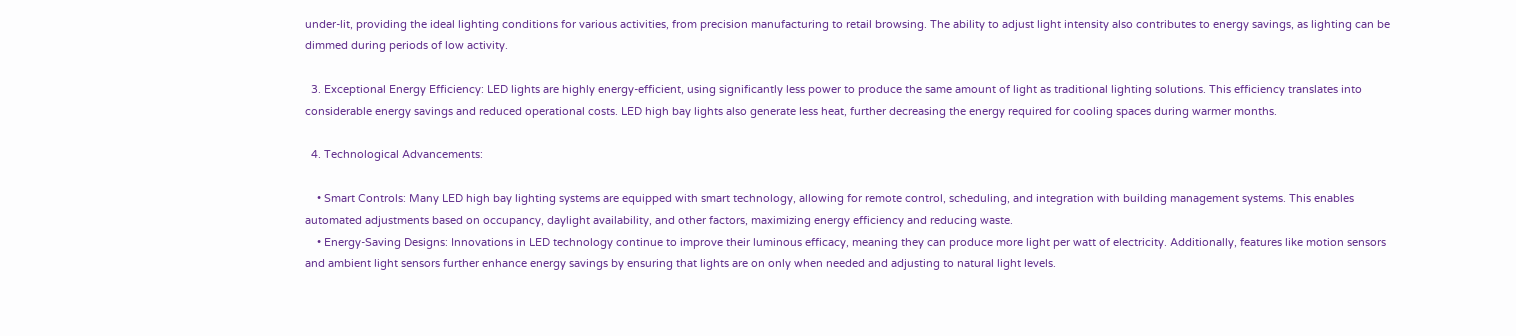under-lit, providing the ideal lighting conditions for various activities, from precision manufacturing to retail browsing. The ability to adjust light intensity also contributes to energy savings, as lighting can be dimmed during periods of low activity.

  3. Exceptional Energy Efficiency: LED lights are highly energy-efficient, using significantly less power to produce the same amount of light as traditional lighting solutions. This efficiency translates into considerable energy savings and reduced operational costs. LED high bay lights also generate less heat, further decreasing the energy required for cooling spaces during warmer months.

  4. Technological Advancements:

    • Smart Controls: Many LED high bay lighting systems are equipped with smart technology, allowing for remote control, scheduling, and integration with building management systems. This enables automated adjustments based on occupancy, daylight availability, and other factors, maximizing energy efficiency and reducing waste.
    • Energy-Saving Designs: Innovations in LED technology continue to improve their luminous efficacy, meaning they can produce more light per watt of electricity. Additionally, features like motion sensors and ambient light sensors further enhance energy savings by ensuring that lights are on only when needed and adjusting to natural light levels.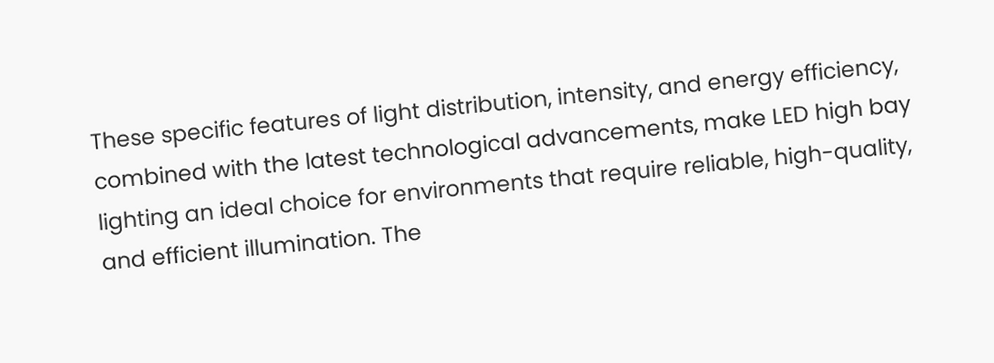These specific features of light distribution, intensity, and energy efficiency, combined with the latest technological advancements, make LED high bay lighting an ideal choice for environments that require reliable, high-quality, and efficient illumination. The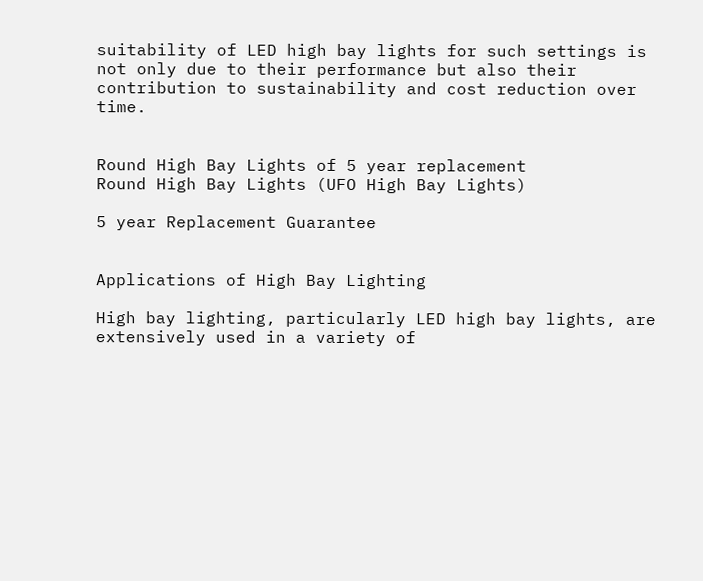suitability of LED high bay lights for such settings is not only due to their performance but also their contribution to sustainability and cost reduction over time.


Round High Bay Lights of 5 year replacement
Round High Bay Lights (UFO High Bay Lights)

5 year Replacement Guarantee


Applications of High Bay Lighting

High bay lighting, particularly LED high bay lights, are extensively used in a variety of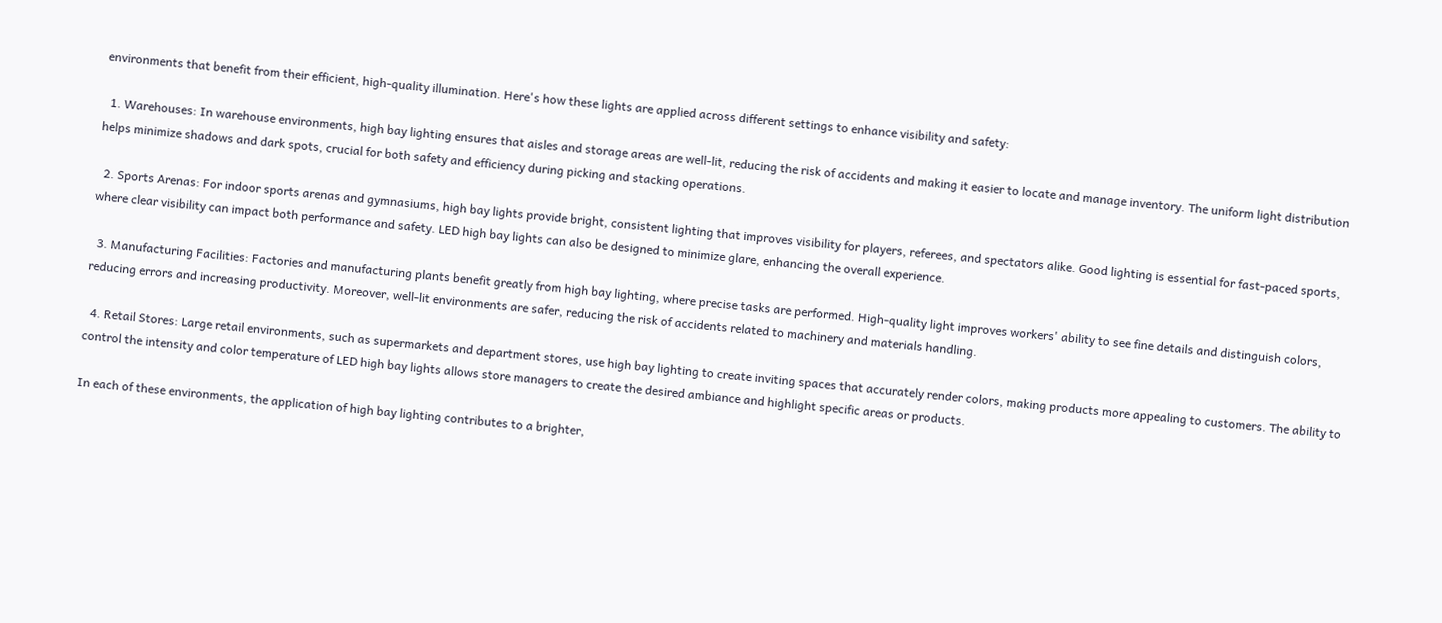environments that benefit from their efficient, high-quality illumination. Here's how these lights are applied across different settings to enhance visibility and safety:

  1. Warehouses: In warehouse environments, high bay lighting ensures that aisles and storage areas are well-lit, reducing the risk of accidents and making it easier to locate and manage inventory. The uniform light distribution helps minimize shadows and dark spots, crucial for both safety and efficiency during picking and stacking operations.

  2. Sports Arenas: For indoor sports arenas and gymnasiums, high bay lights provide bright, consistent lighting that improves visibility for players, referees, and spectators alike. Good lighting is essential for fast-paced sports, where clear visibility can impact both performance and safety. LED high bay lights can also be designed to minimize glare, enhancing the overall experience.

  3. Manufacturing Facilities: Factories and manufacturing plants benefit greatly from high bay lighting, where precise tasks are performed. High-quality light improves workers' ability to see fine details and distinguish colors, reducing errors and increasing productivity. Moreover, well-lit environments are safer, reducing the risk of accidents related to machinery and materials handling.

  4. Retail Stores: Large retail environments, such as supermarkets and department stores, use high bay lighting to create inviting spaces that accurately render colors, making products more appealing to customers. The ability to control the intensity and color temperature of LED high bay lights allows store managers to create the desired ambiance and highlight specific areas or products.

In each of these environments, the application of high bay lighting contributes to a brighter,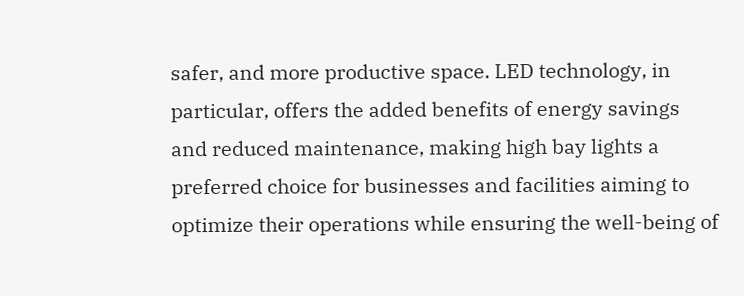safer, and more productive space. LED technology, in particular, offers the added benefits of energy savings and reduced maintenance, making high bay lights a preferred choice for businesses and facilities aiming to optimize their operations while ensuring the well-being of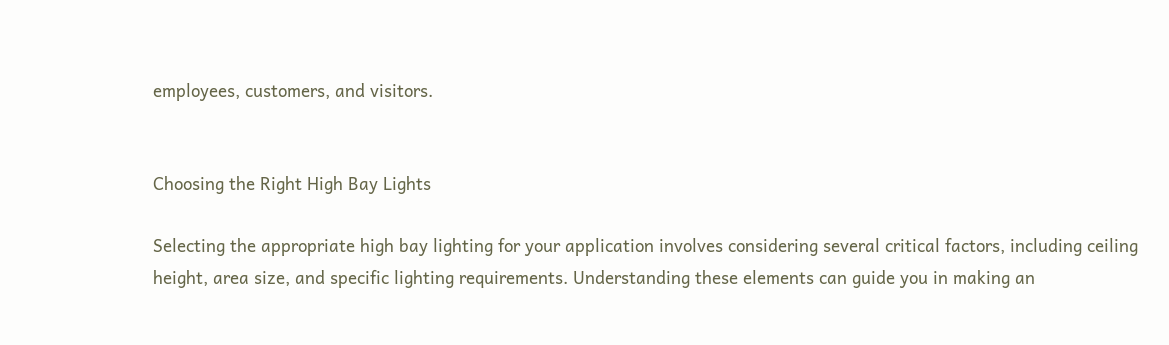employees, customers, and visitors.


Choosing the Right High Bay Lights

Selecting the appropriate high bay lighting for your application involves considering several critical factors, including ceiling height, area size, and specific lighting requirements. Understanding these elements can guide you in making an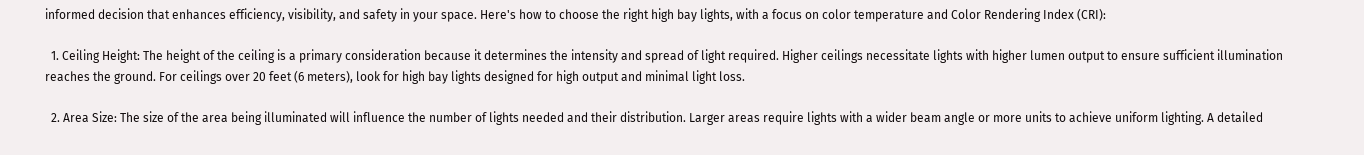informed decision that enhances efficiency, visibility, and safety in your space. Here's how to choose the right high bay lights, with a focus on color temperature and Color Rendering Index (CRI):

  1. Ceiling Height: The height of the ceiling is a primary consideration because it determines the intensity and spread of light required. Higher ceilings necessitate lights with higher lumen output to ensure sufficient illumination reaches the ground. For ceilings over 20 feet (6 meters), look for high bay lights designed for high output and minimal light loss.

  2. Area Size: The size of the area being illuminated will influence the number of lights needed and their distribution. Larger areas require lights with a wider beam angle or more units to achieve uniform lighting. A detailed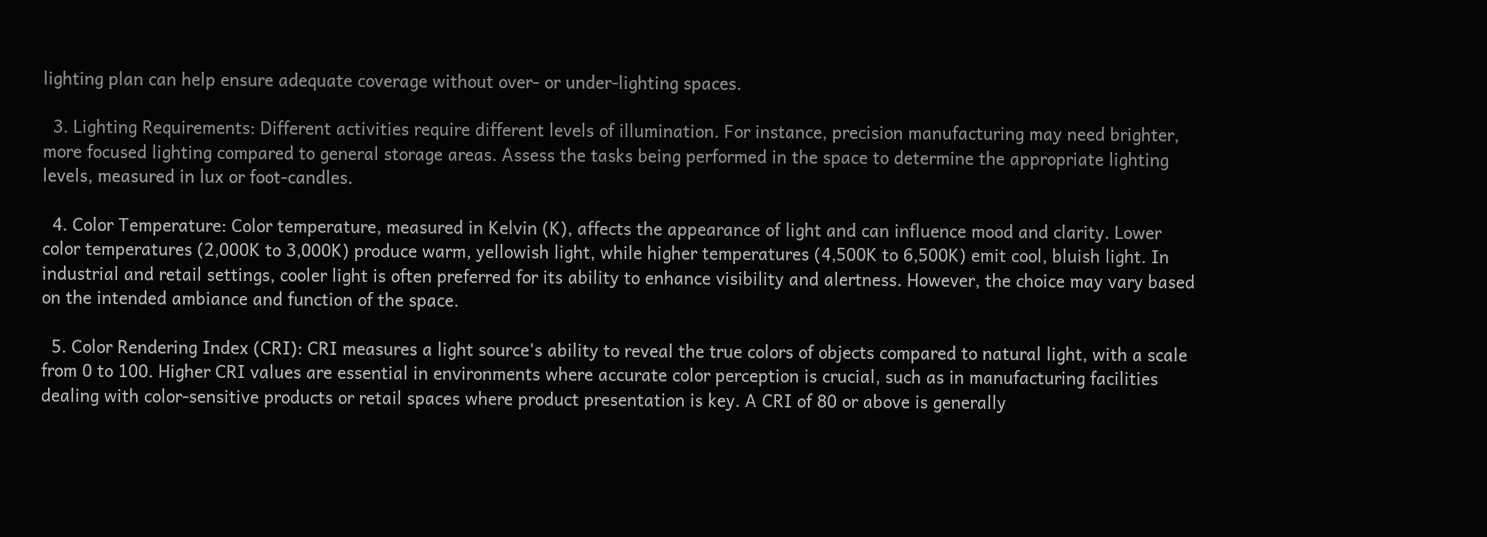lighting plan can help ensure adequate coverage without over- or under-lighting spaces.

  3. Lighting Requirements: Different activities require different levels of illumination. For instance, precision manufacturing may need brighter, more focused lighting compared to general storage areas. Assess the tasks being performed in the space to determine the appropriate lighting levels, measured in lux or foot-candles.

  4. Color Temperature: Color temperature, measured in Kelvin (K), affects the appearance of light and can influence mood and clarity. Lower color temperatures (2,000K to 3,000K) produce warm, yellowish light, while higher temperatures (4,500K to 6,500K) emit cool, bluish light. In industrial and retail settings, cooler light is often preferred for its ability to enhance visibility and alertness. However, the choice may vary based on the intended ambiance and function of the space.

  5. Color Rendering Index (CRI): CRI measures a light source's ability to reveal the true colors of objects compared to natural light, with a scale from 0 to 100. Higher CRI values are essential in environments where accurate color perception is crucial, such as in manufacturing facilities dealing with color-sensitive products or retail spaces where product presentation is key. A CRI of 80 or above is generally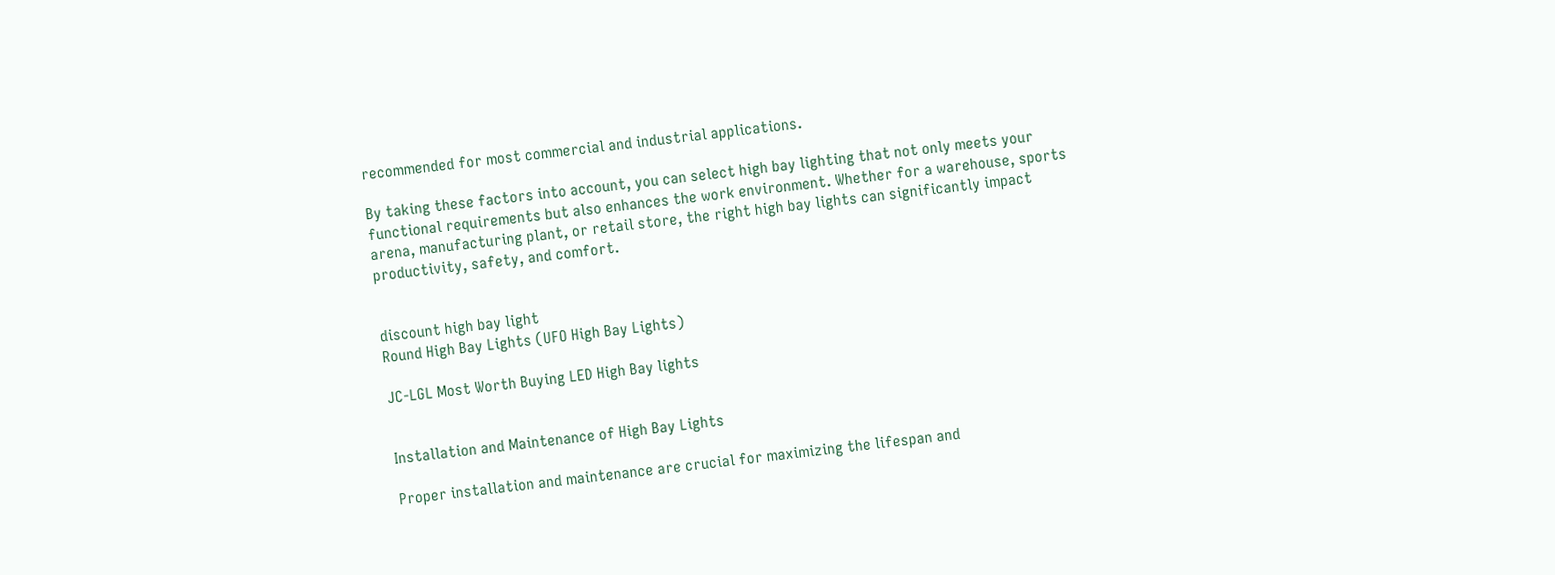recommended for most commercial and industrial applications.

By taking these factors into account, you can select high bay lighting that not only meets your functional requirements but also enhances the work environment. Whether for a warehouse, sports arena, manufacturing plant, or retail store, the right high bay lights can significantly impact productivity, safety, and comfort.


discount high bay light
Round High Bay Lights (UFO High Bay Lights)

JC-LGL Most Worth Buying LED High Bay lights


Installation and Maintenance of High Bay Lights

Proper installation and maintenance are crucial for maximizing the lifespan and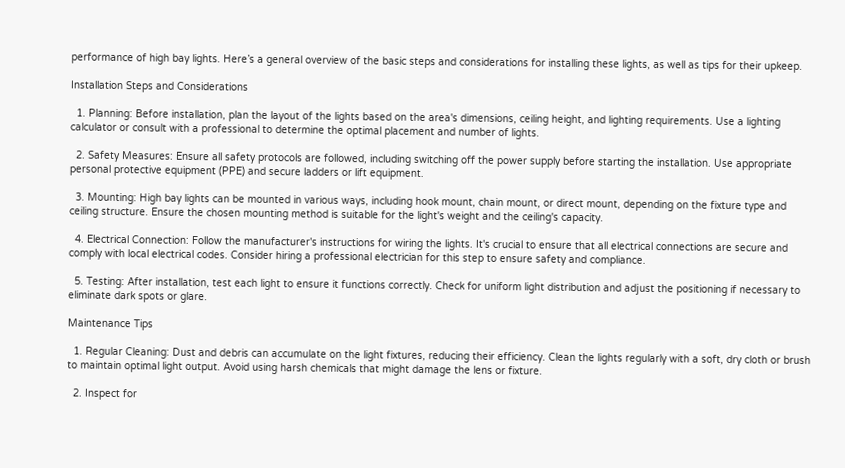performance of high bay lights. Here’s a general overview of the basic steps and considerations for installing these lights, as well as tips for their upkeep.

Installation Steps and Considerations

  1. Planning: Before installation, plan the layout of the lights based on the area's dimensions, ceiling height, and lighting requirements. Use a lighting calculator or consult with a professional to determine the optimal placement and number of lights.

  2. Safety Measures: Ensure all safety protocols are followed, including switching off the power supply before starting the installation. Use appropriate personal protective equipment (PPE) and secure ladders or lift equipment.

  3. Mounting: High bay lights can be mounted in various ways, including hook mount, chain mount, or direct mount, depending on the fixture type and ceiling structure. Ensure the chosen mounting method is suitable for the light's weight and the ceiling's capacity.

  4. Electrical Connection: Follow the manufacturer's instructions for wiring the lights. It's crucial to ensure that all electrical connections are secure and comply with local electrical codes. Consider hiring a professional electrician for this step to ensure safety and compliance.

  5. Testing: After installation, test each light to ensure it functions correctly. Check for uniform light distribution and adjust the positioning if necessary to eliminate dark spots or glare.

Maintenance Tips

  1. Regular Cleaning: Dust and debris can accumulate on the light fixtures, reducing their efficiency. Clean the lights regularly with a soft, dry cloth or brush to maintain optimal light output. Avoid using harsh chemicals that might damage the lens or fixture.

  2. Inspect for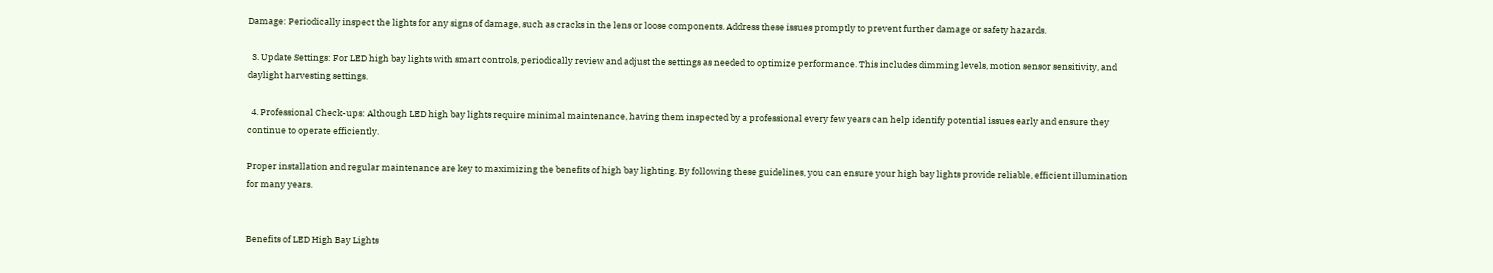Damage: Periodically inspect the lights for any signs of damage, such as cracks in the lens or loose components. Address these issues promptly to prevent further damage or safety hazards.

  3. Update Settings: For LED high bay lights with smart controls, periodically review and adjust the settings as needed to optimize performance. This includes dimming levels, motion sensor sensitivity, and daylight harvesting settings.

  4. Professional Check-ups: Although LED high bay lights require minimal maintenance, having them inspected by a professional every few years can help identify potential issues early and ensure they continue to operate efficiently.

Proper installation and regular maintenance are key to maximizing the benefits of high bay lighting. By following these guidelines, you can ensure your high bay lights provide reliable, efficient illumination for many years.


Benefits of LED High Bay Lights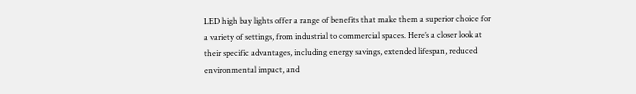LED high bay lights offer a range of benefits that make them a superior choice for a variety of settings, from industrial to commercial spaces. Here’s a closer look at their specific advantages, including energy savings, extended lifespan, reduced environmental impact, and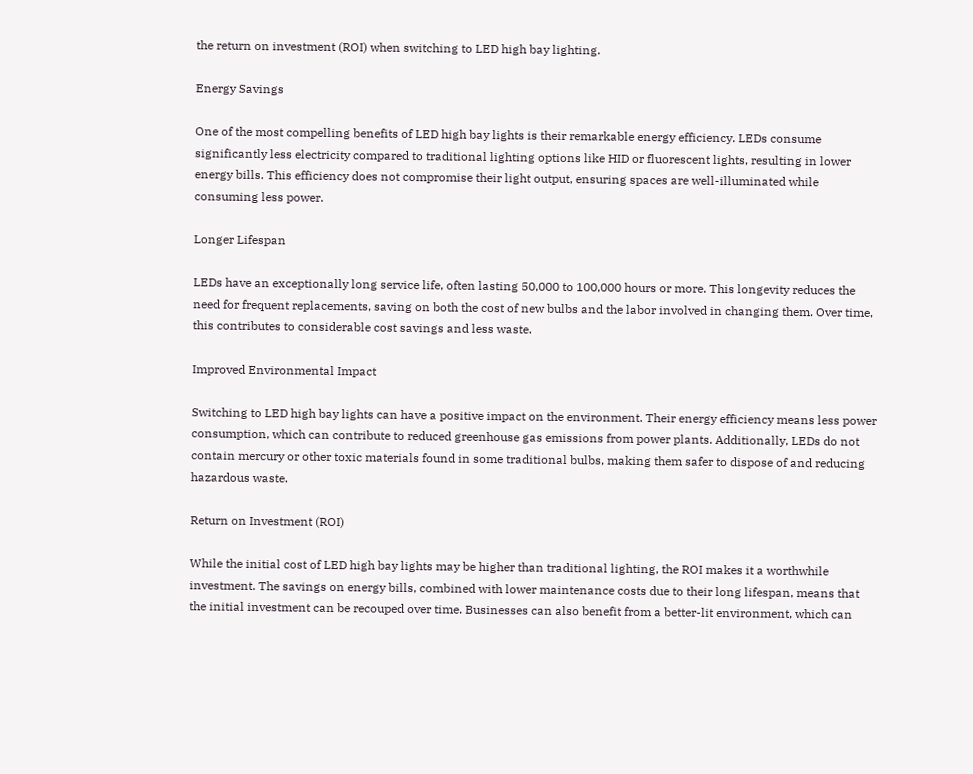the return on investment (ROI) when switching to LED high bay lighting.

Energy Savings

One of the most compelling benefits of LED high bay lights is their remarkable energy efficiency. LEDs consume significantly less electricity compared to traditional lighting options like HID or fluorescent lights, resulting in lower energy bills. This efficiency does not compromise their light output, ensuring spaces are well-illuminated while consuming less power.

Longer Lifespan

LEDs have an exceptionally long service life, often lasting 50,000 to 100,000 hours or more. This longevity reduces the need for frequent replacements, saving on both the cost of new bulbs and the labor involved in changing them. Over time, this contributes to considerable cost savings and less waste.

Improved Environmental Impact

Switching to LED high bay lights can have a positive impact on the environment. Their energy efficiency means less power consumption, which can contribute to reduced greenhouse gas emissions from power plants. Additionally, LEDs do not contain mercury or other toxic materials found in some traditional bulbs, making them safer to dispose of and reducing hazardous waste.

Return on Investment (ROI)

While the initial cost of LED high bay lights may be higher than traditional lighting, the ROI makes it a worthwhile investment. The savings on energy bills, combined with lower maintenance costs due to their long lifespan, means that the initial investment can be recouped over time. Businesses can also benefit from a better-lit environment, which can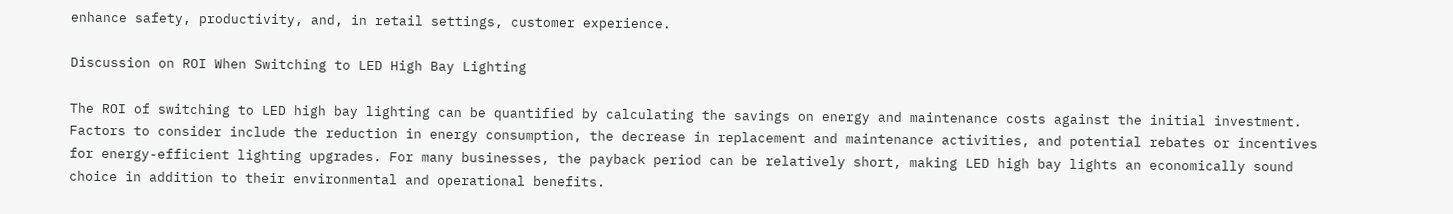enhance safety, productivity, and, in retail settings, customer experience.

Discussion on ROI When Switching to LED High Bay Lighting

The ROI of switching to LED high bay lighting can be quantified by calculating the savings on energy and maintenance costs against the initial investment. Factors to consider include the reduction in energy consumption, the decrease in replacement and maintenance activities, and potential rebates or incentives for energy-efficient lighting upgrades. For many businesses, the payback period can be relatively short, making LED high bay lights an economically sound choice in addition to their environmental and operational benefits.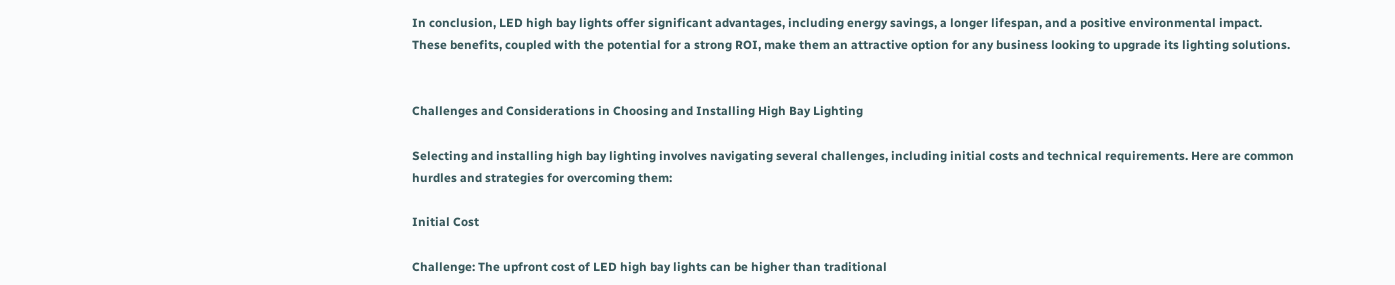In conclusion, LED high bay lights offer significant advantages, including energy savings, a longer lifespan, and a positive environmental impact. These benefits, coupled with the potential for a strong ROI, make them an attractive option for any business looking to upgrade its lighting solutions.


Challenges and Considerations in Choosing and Installing High Bay Lighting

Selecting and installing high bay lighting involves navigating several challenges, including initial costs and technical requirements. Here are common hurdles and strategies for overcoming them:

Initial Cost

Challenge: The upfront cost of LED high bay lights can be higher than traditional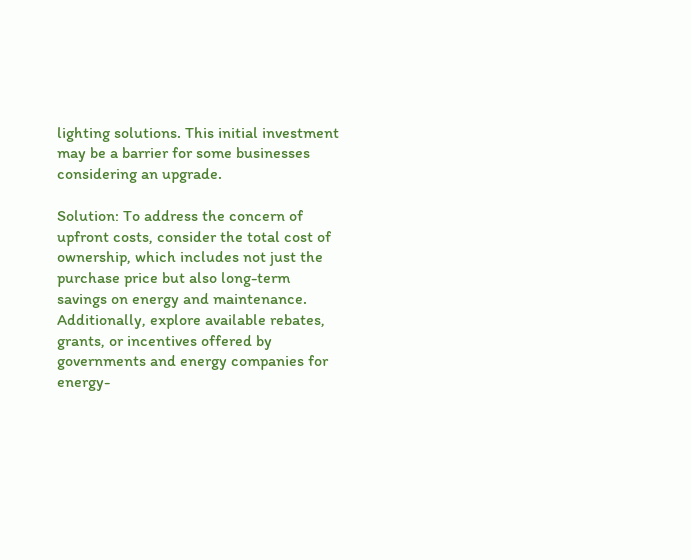lighting solutions. This initial investment may be a barrier for some businesses considering an upgrade.

Solution: To address the concern of upfront costs, consider the total cost of ownership, which includes not just the purchase price but also long-term savings on energy and maintenance. Additionally, explore available rebates, grants, or incentives offered by governments and energy companies for energy-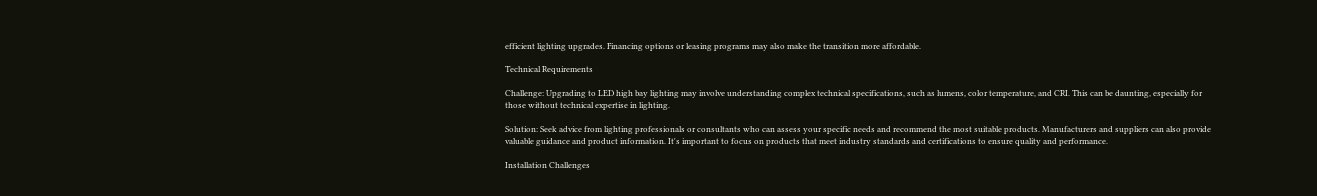efficient lighting upgrades. Financing options or leasing programs may also make the transition more affordable.

Technical Requirements

Challenge: Upgrading to LED high bay lighting may involve understanding complex technical specifications, such as lumens, color temperature, and CRI. This can be daunting, especially for those without technical expertise in lighting.

Solution: Seek advice from lighting professionals or consultants who can assess your specific needs and recommend the most suitable products. Manufacturers and suppliers can also provide valuable guidance and product information. It's important to focus on products that meet industry standards and certifications to ensure quality and performance.

Installation Challenges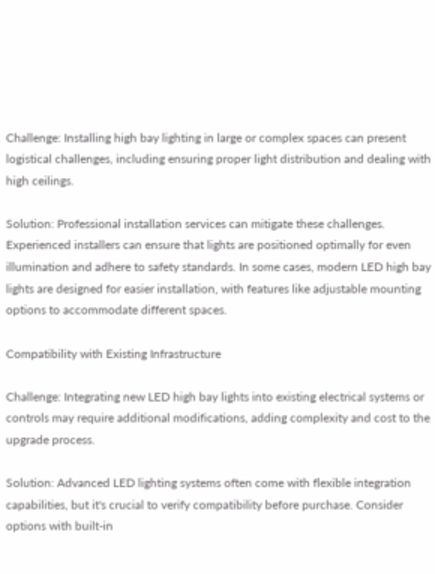Challenge: Installing high bay lighting in large or complex spaces can present logistical challenges, including ensuring proper light distribution and dealing with high ceilings.

Solution: Professional installation services can mitigate these challenges. Experienced installers can ensure that lights are positioned optimally for even illumination and adhere to safety standards. In some cases, modern LED high bay lights are designed for easier installation, with features like adjustable mounting options to accommodate different spaces.

Compatibility with Existing Infrastructure

Challenge: Integrating new LED high bay lights into existing electrical systems or controls may require additional modifications, adding complexity and cost to the upgrade process.

Solution: Advanced LED lighting systems often come with flexible integration capabilities, but it's crucial to verify compatibility before purchase. Consider options with built-in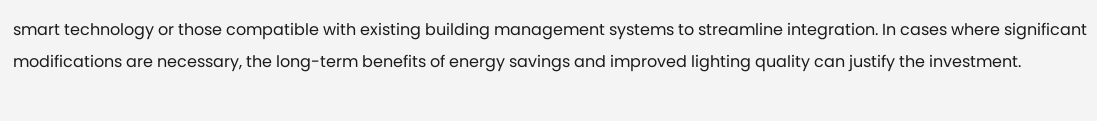smart technology or those compatible with existing building management systems to streamline integration. In cases where significant modifications are necessary, the long-term benefits of energy savings and improved lighting quality can justify the investment.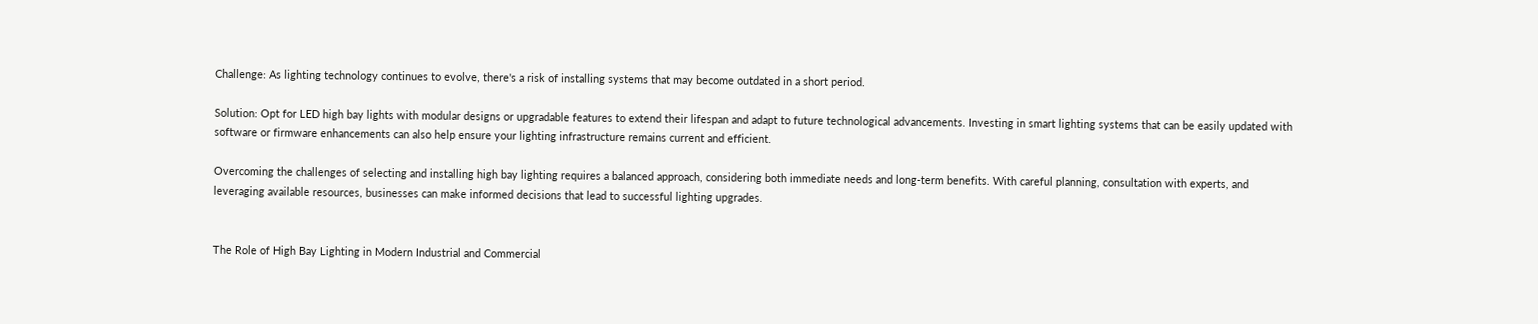Challenge: As lighting technology continues to evolve, there's a risk of installing systems that may become outdated in a short period.

Solution: Opt for LED high bay lights with modular designs or upgradable features to extend their lifespan and adapt to future technological advancements. Investing in smart lighting systems that can be easily updated with software or firmware enhancements can also help ensure your lighting infrastructure remains current and efficient.

Overcoming the challenges of selecting and installing high bay lighting requires a balanced approach, considering both immediate needs and long-term benefits. With careful planning, consultation with experts, and leveraging available resources, businesses can make informed decisions that lead to successful lighting upgrades.


The Role of High Bay Lighting in Modern Industrial and Commercial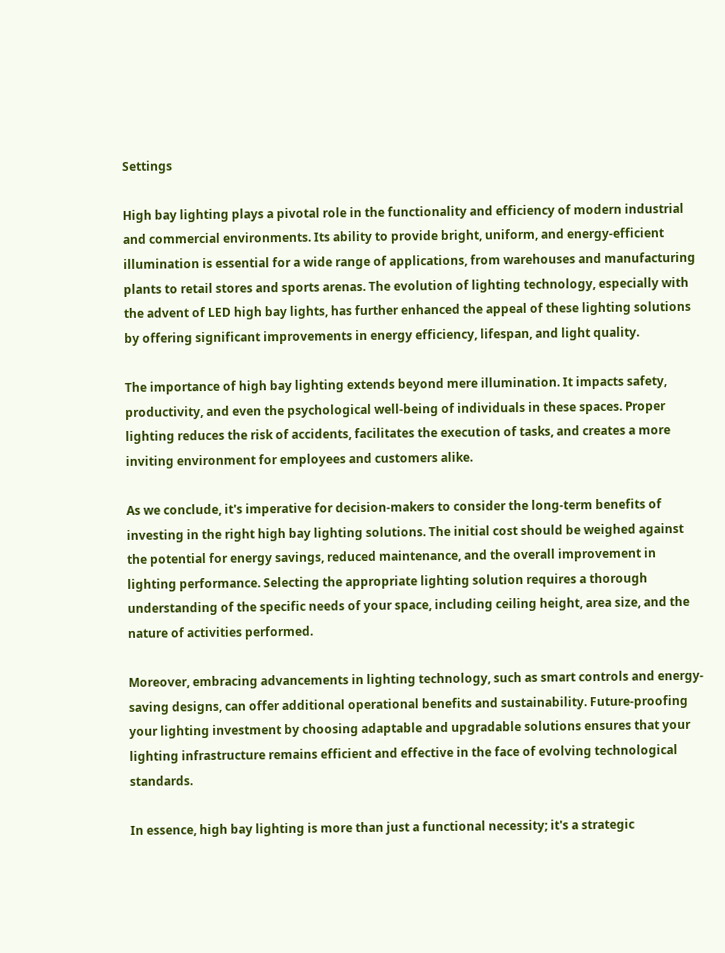Settings

High bay lighting plays a pivotal role in the functionality and efficiency of modern industrial and commercial environments. Its ability to provide bright, uniform, and energy-efficient illumination is essential for a wide range of applications, from warehouses and manufacturing plants to retail stores and sports arenas. The evolution of lighting technology, especially with the advent of LED high bay lights, has further enhanced the appeal of these lighting solutions by offering significant improvements in energy efficiency, lifespan, and light quality.

The importance of high bay lighting extends beyond mere illumination. It impacts safety, productivity, and even the psychological well-being of individuals in these spaces. Proper lighting reduces the risk of accidents, facilitates the execution of tasks, and creates a more inviting environment for employees and customers alike.

As we conclude, it's imperative for decision-makers to consider the long-term benefits of investing in the right high bay lighting solutions. The initial cost should be weighed against the potential for energy savings, reduced maintenance, and the overall improvement in lighting performance. Selecting the appropriate lighting solution requires a thorough understanding of the specific needs of your space, including ceiling height, area size, and the nature of activities performed.

Moreover, embracing advancements in lighting technology, such as smart controls and energy-saving designs, can offer additional operational benefits and sustainability. Future-proofing your lighting investment by choosing adaptable and upgradable solutions ensures that your lighting infrastructure remains efficient and effective in the face of evolving technological standards.

In essence, high bay lighting is more than just a functional necessity; it's a strategic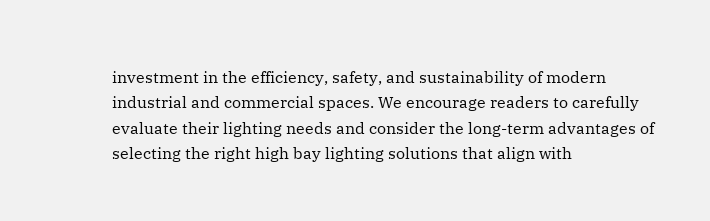investment in the efficiency, safety, and sustainability of modern industrial and commercial spaces. We encourage readers to carefully evaluate their lighting needs and consider the long-term advantages of selecting the right high bay lighting solutions that align with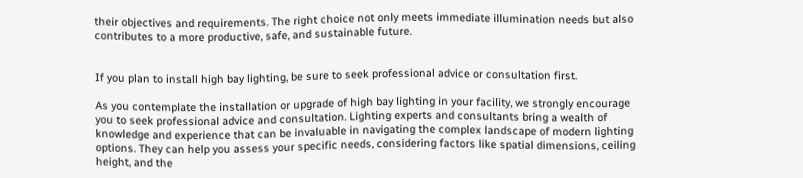their objectives and requirements. The right choice not only meets immediate illumination needs but also contributes to a more productive, safe, and sustainable future.


If you plan to install high bay lighting, be sure to seek professional advice or consultation first.

As you contemplate the installation or upgrade of high bay lighting in your facility, we strongly encourage you to seek professional advice and consultation. Lighting experts and consultants bring a wealth of knowledge and experience that can be invaluable in navigating the complex landscape of modern lighting options. They can help you assess your specific needs, considering factors like spatial dimensions, ceiling height, and the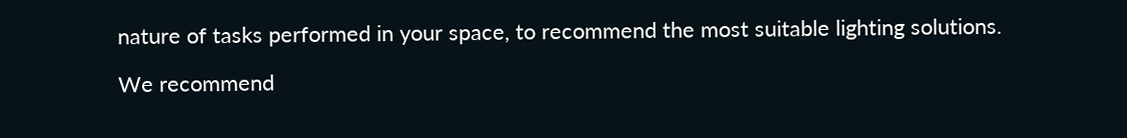nature of tasks performed in your space, to recommend the most suitable lighting solutions.

We recommend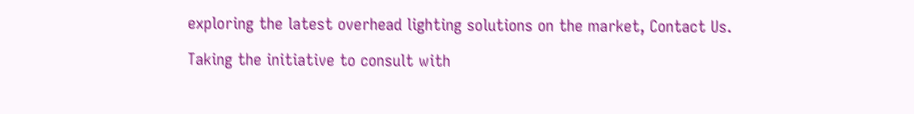exploring the latest overhead lighting solutions on the market, Contact Us.

Taking the initiative to consult with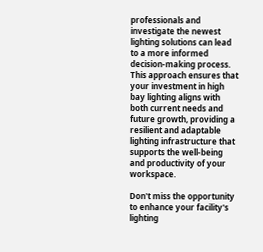professionals and investigate the newest lighting solutions can lead to a more informed decision-making process. This approach ensures that your investment in high bay lighting aligns with both current needs and future growth, providing a resilient and adaptable lighting infrastructure that supports the well-being and productivity of your workspace.

Don't miss the opportunity to enhance your facility's lighting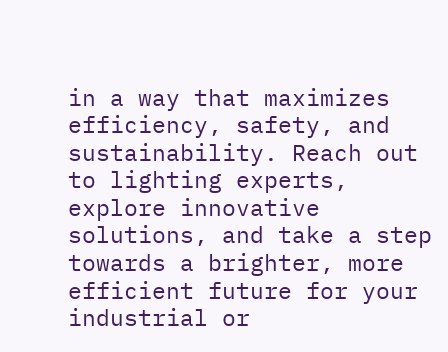in a way that maximizes efficiency, safety, and sustainability. Reach out to lighting experts, explore innovative solutions, and take a step towards a brighter, more efficient future for your industrial or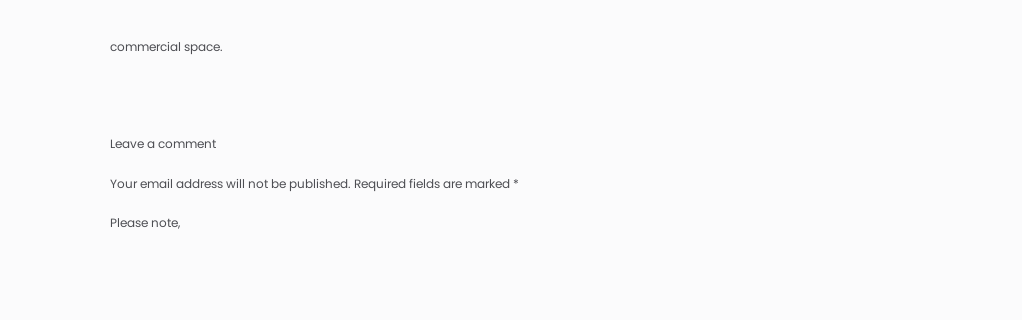commercial space.




Leave a comment

Your email address will not be published. Required fields are marked *

Please note,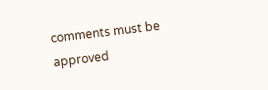comments must be approved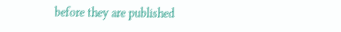before they are published